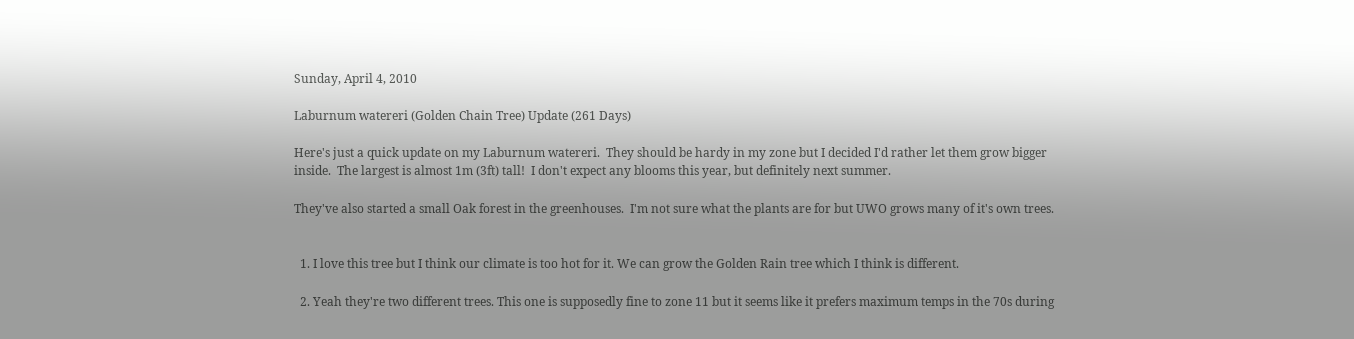Sunday, April 4, 2010

Laburnum watereri (Golden Chain Tree) Update (261 Days)

Here's just a quick update on my Laburnum watereri.  They should be hardy in my zone but I decided I'd rather let them grow bigger inside.  The largest is almost 1m (3ft) tall!  I don't expect any blooms this year, but definitely next summer.

They've also started a small Oak forest in the greenhouses.  I'm not sure what the plants are for but UWO grows many of it's own trees.


  1. I love this tree but I think our climate is too hot for it. We can grow the Golden Rain tree which I think is different.

  2. Yeah they're two different trees. This one is supposedly fine to zone 11 but it seems like it prefers maximum temps in the 70s during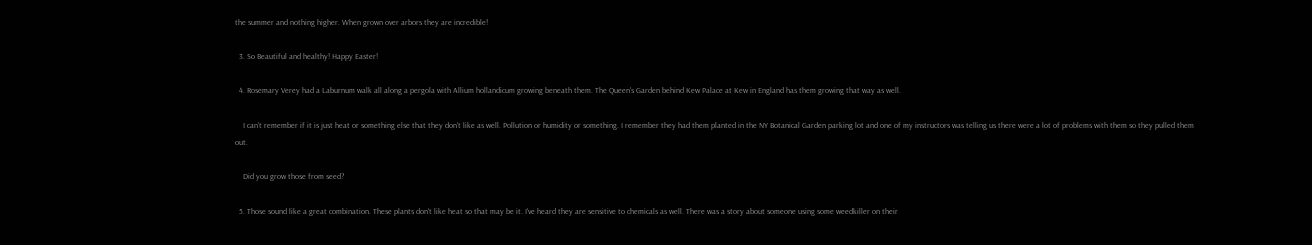the summer and nothing higher. When grown over arbors they are incredible!

  3. So Beautiful and healthy! Happy Easter!

  4. Rosemary Verey had a Laburnum walk all along a pergola with Allium hollandicum growing beneath them. The Queen's Garden behind Kew Palace at Kew in England has them growing that way as well.

    I can't remember if it is just heat or something else that they don't like as well. Pollution or humidity or something. I remember they had them planted in the NY Botanical Garden parking lot and one of my instructors was telling us there were a lot of problems with them so they pulled them out.

    Did you grow those from seed?

  5. Those sound like a great combination. These plants don't like heat so that may be it. I've heard they are sensitive to chemicals as well. There was a story about someone using some weedkiller on their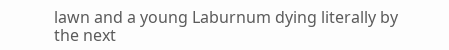lawn and a young Laburnum dying literally by the next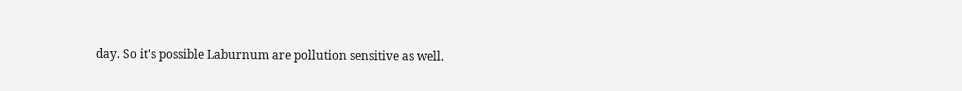day. So it's possible Laburnum are pollution sensitive as well.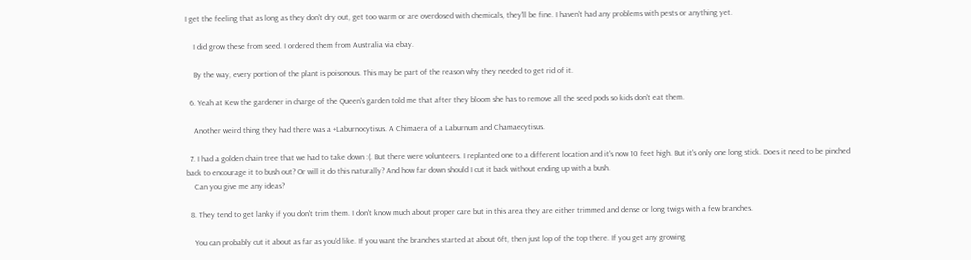I get the feeling that as long as they don't dry out, get too warm or are overdosed with chemicals, they'll be fine. I haven't had any problems with pests or anything yet.

    I did grow these from seed. I ordered them from Australia via ebay.

    By the way, every portion of the plant is poisonous. This may be part of the reason why they needed to get rid of it.

  6. Yeah at Kew the gardener in charge of the Queen's garden told me that after they bloom she has to remove all the seed pods so kids don't eat them.

    Another weird thing they had there was a +Laburnocytisus. A Chimaera of a Laburnum and Chamaecytisus.

  7. I had a golden chain tree that we had to take down :(. But there were volunteers. I replanted one to a different location and it's now 10 feet high. But it's only one long stick. Does it need to be pinched back to encourage it to bush out? Or will it do this naturally? And how far down should I cut it back without ending up with a bush.
    Can you give me any ideas?

  8. They tend to get lanky if you don't trim them. I don't know much about proper care but in this area they are either trimmed and dense or long twigs with a few branches.

    You can probably cut it about as far as you'd like. If you want the branches started at about 6ft, then just lop of the top there. If you get any growing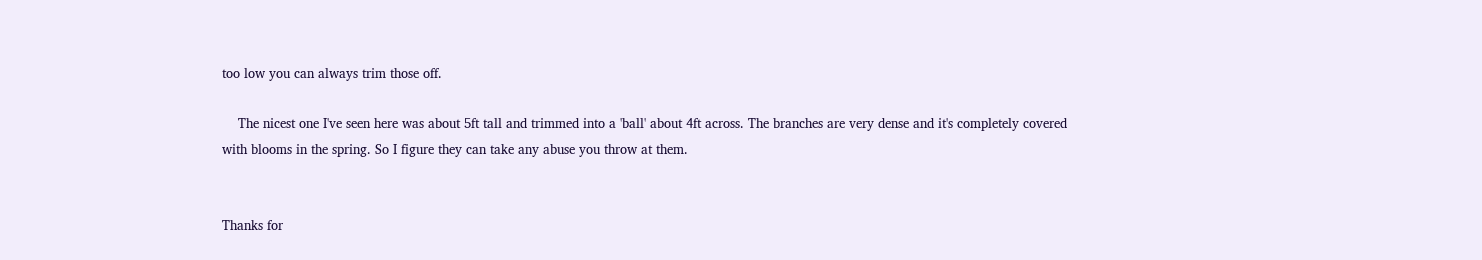too low you can always trim those off.

    The nicest one I've seen here was about 5ft tall and trimmed into a 'ball' about 4ft across. The branches are very dense and it's completely covered with blooms in the spring. So I figure they can take any abuse you throw at them.


Thanks for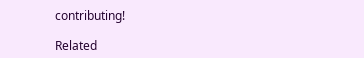contributing!

Related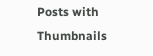Posts with Thumbnails